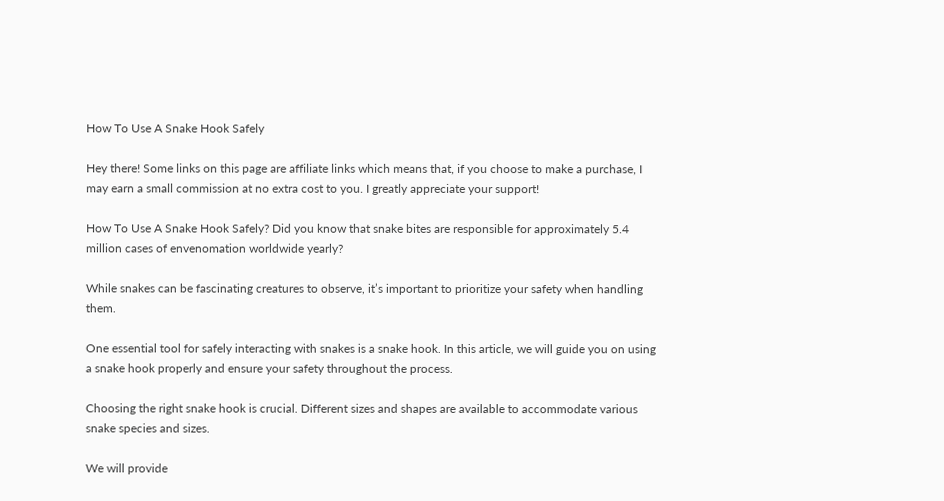How To Use A Snake Hook Safely

Hey there! Some links on this page are affiliate links which means that, if you choose to make a purchase, I may earn a small commission at no extra cost to you. I greatly appreciate your support!

How To Use A Snake Hook Safely? Did you know that snake bites are responsible for approximately 5.4 million cases of envenomation worldwide yearly?

While snakes can be fascinating creatures to observe, it’s important to prioritize your safety when handling them.

One essential tool for safely interacting with snakes is a snake hook. In this article, we will guide you on using a snake hook properly and ensure your safety throughout the process.

Choosing the right snake hook is crucial. Different sizes and shapes are available to accommodate various snake species and sizes.

We will provide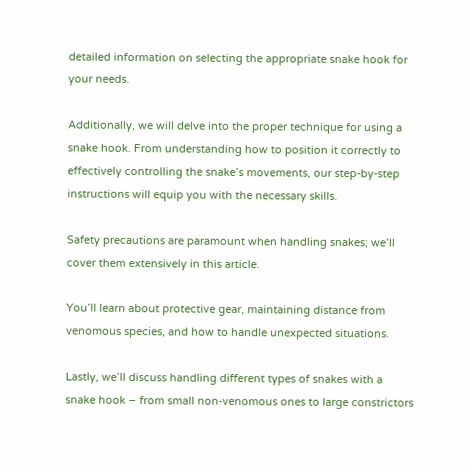detailed information on selecting the appropriate snake hook for your needs.

Additionally, we will delve into the proper technique for using a snake hook. From understanding how to position it correctly to effectively controlling the snake’s movements, our step-by-step instructions will equip you with the necessary skills.

Safety precautions are paramount when handling snakes; we’ll cover them extensively in this article.

You’ll learn about protective gear, maintaining distance from venomous species, and how to handle unexpected situations.

Lastly, we’ll discuss handling different types of snakes with a snake hook – from small non-venomous ones to large constrictors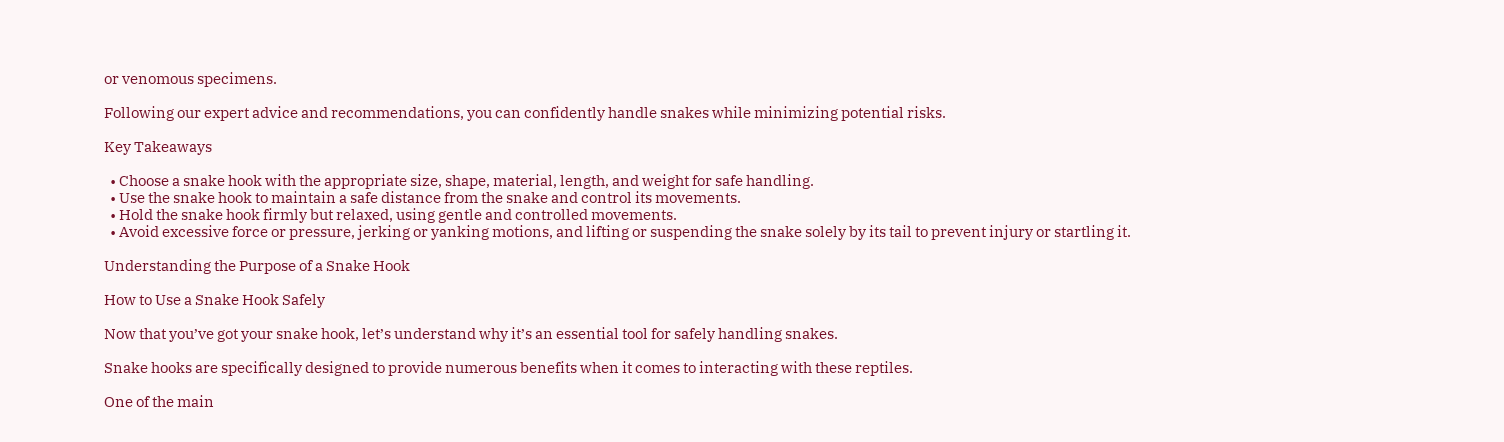or venomous specimens.

Following our expert advice and recommendations, you can confidently handle snakes while minimizing potential risks.

Key Takeaways

  • Choose a snake hook with the appropriate size, shape, material, length, and weight for safe handling.
  • Use the snake hook to maintain a safe distance from the snake and control its movements.
  • Hold the snake hook firmly but relaxed, using gentle and controlled movements.
  • Avoid excessive force or pressure, jerking or yanking motions, and lifting or suspending the snake solely by its tail to prevent injury or startling it.

Understanding the Purpose of a Snake Hook

How to Use a Snake Hook Safely

Now that you’ve got your snake hook, let’s understand why it’s an essential tool for safely handling snakes.

Snake hooks are specifically designed to provide numerous benefits when it comes to interacting with these reptiles.

One of the main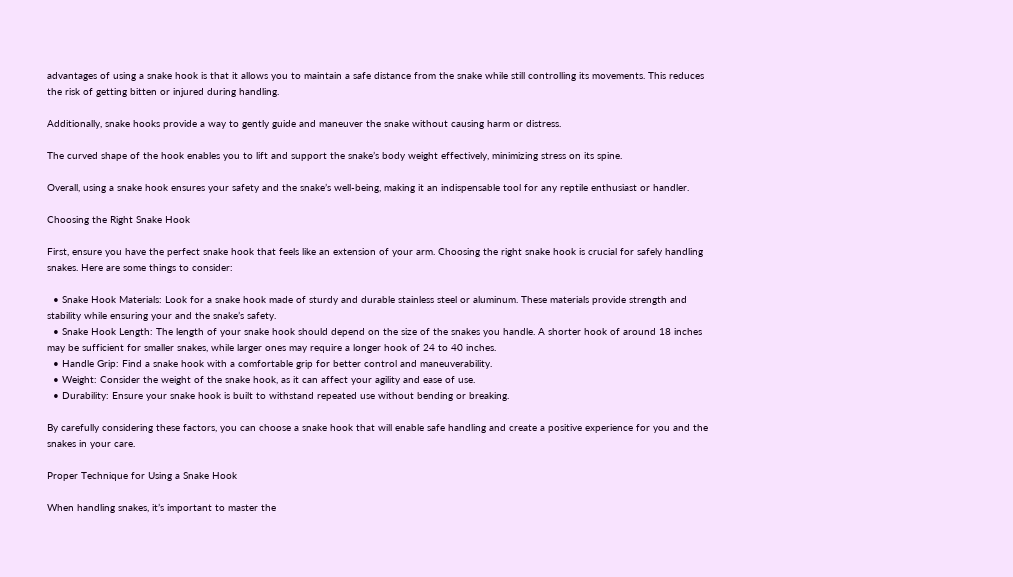advantages of using a snake hook is that it allows you to maintain a safe distance from the snake while still controlling its movements. This reduces the risk of getting bitten or injured during handling.

Additionally, snake hooks provide a way to gently guide and maneuver the snake without causing harm or distress.

The curved shape of the hook enables you to lift and support the snake’s body weight effectively, minimizing stress on its spine.

Overall, using a snake hook ensures your safety and the snake’s well-being, making it an indispensable tool for any reptile enthusiast or handler.

Choosing the Right Snake Hook

First, ensure you have the perfect snake hook that feels like an extension of your arm. Choosing the right snake hook is crucial for safely handling snakes. Here are some things to consider:

  • Snake Hook Materials: Look for a snake hook made of sturdy and durable stainless steel or aluminum. These materials provide strength and stability while ensuring your and the snake’s safety.
  • Snake Hook Length: The length of your snake hook should depend on the size of the snakes you handle. A shorter hook of around 18 inches may be sufficient for smaller snakes, while larger ones may require a longer hook of 24 to 40 inches.
  • Handle Grip: Find a snake hook with a comfortable grip for better control and maneuverability.
  • Weight: Consider the weight of the snake hook, as it can affect your agility and ease of use.
  • Durability: Ensure your snake hook is built to withstand repeated use without bending or breaking.

By carefully considering these factors, you can choose a snake hook that will enable safe handling and create a positive experience for you and the snakes in your care.

Proper Technique for Using a Snake Hook

When handling snakes, it’s important to master the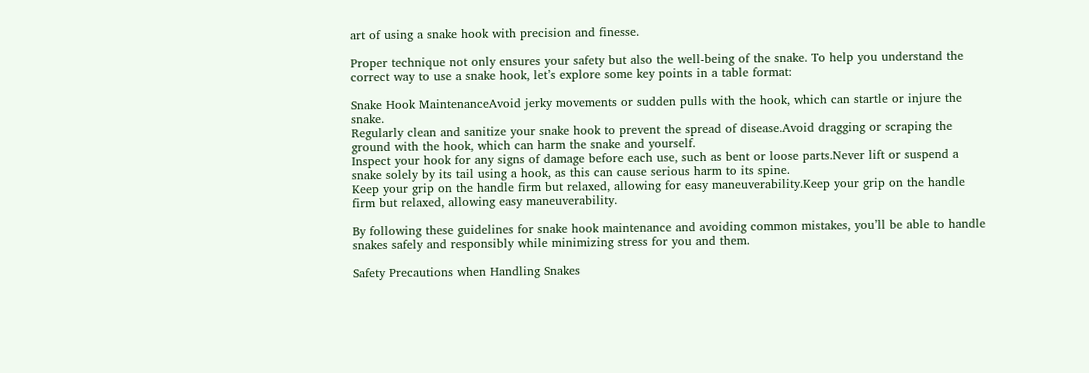art of using a snake hook with precision and finesse.

Proper technique not only ensures your safety but also the well-being of the snake. To help you understand the correct way to use a snake hook, let’s explore some key points in a table format:

Snake Hook MaintenanceAvoid jerky movements or sudden pulls with the hook, which can startle or injure the snake.
Regularly clean and sanitize your snake hook to prevent the spread of disease.Avoid dragging or scraping the ground with the hook, which can harm the snake and yourself.
Inspect your hook for any signs of damage before each use, such as bent or loose parts.Never lift or suspend a snake solely by its tail using a hook, as this can cause serious harm to its spine.
Keep your grip on the handle firm but relaxed, allowing for easy maneuverability.Keep your grip on the handle firm but relaxed, allowing easy maneuverability.

By following these guidelines for snake hook maintenance and avoiding common mistakes, you’ll be able to handle snakes safely and responsibly while minimizing stress for you and them.

Safety Precautions when Handling Snakes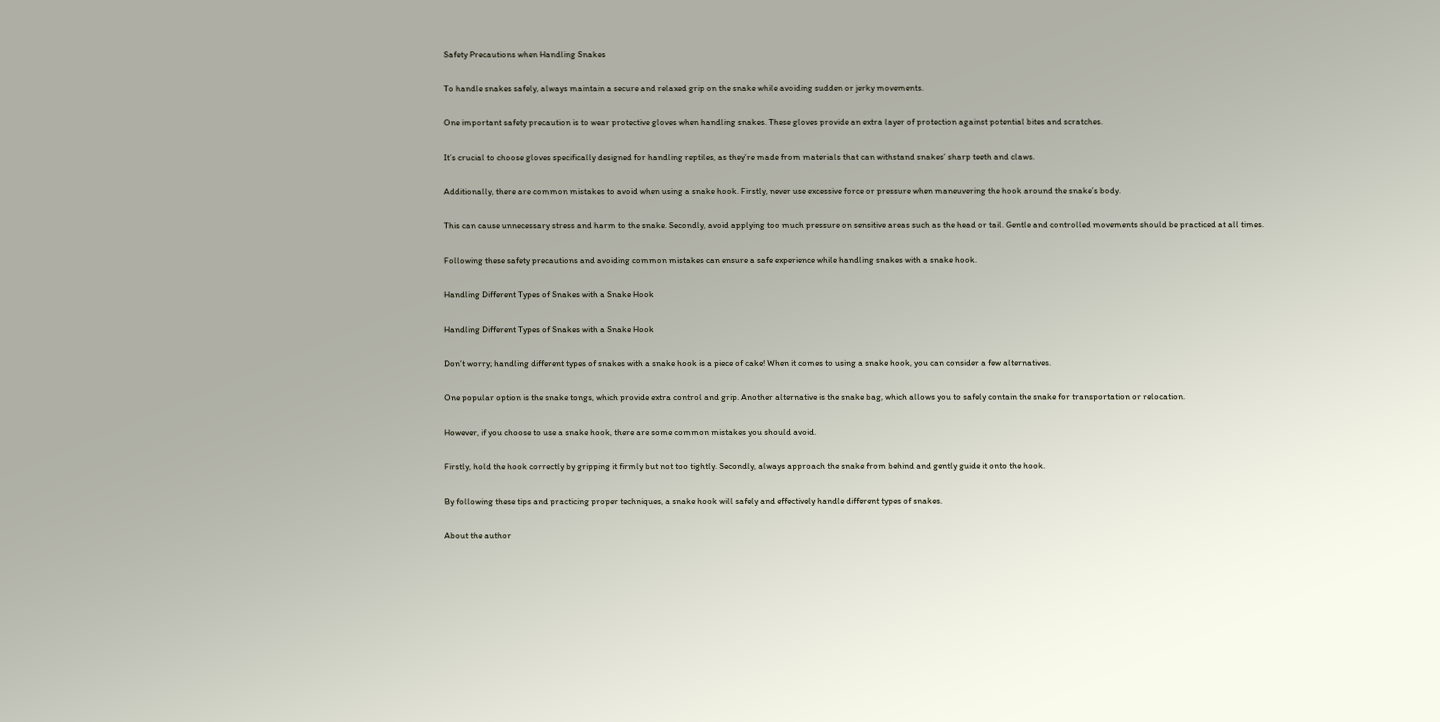Safety Precautions when Handling Snakes

To handle snakes safely, always maintain a secure and relaxed grip on the snake while avoiding sudden or jerky movements.

One important safety precaution is to wear protective gloves when handling snakes. These gloves provide an extra layer of protection against potential bites and scratches.

It’s crucial to choose gloves specifically designed for handling reptiles, as they’re made from materials that can withstand snakes’ sharp teeth and claws.

Additionally, there are common mistakes to avoid when using a snake hook. Firstly, never use excessive force or pressure when maneuvering the hook around the snake’s body.

This can cause unnecessary stress and harm to the snake. Secondly, avoid applying too much pressure on sensitive areas such as the head or tail. Gentle and controlled movements should be practiced at all times.

Following these safety precautions and avoiding common mistakes can ensure a safe experience while handling snakes with a snake hook.

Handling Different Types of Snakes with a Snake Hook

Handling Different Types of Snakes with a Snake Hook

Don’t worry; handling different types of snakes with a snake hook is a piece of cake! When it comes to using a snake hook, you can consider a few alternatives.

One popular option is the snake tongs, which provide extra control and grip. Another alternative is the snake bag, which allows you to safely contain the snake for transportation or relocation.

However, if you choose to use a snake hook, there are some common mistakes you should avoid.

Firstly, hold the hook correctly by gripping it firmly but not too tightly. Secondly, always approach the snake from behind and gently guide it onto the hook.

By following these tips and practicing proper techniques, a snake hook will safely and effectively handle different types of snakes.

About the author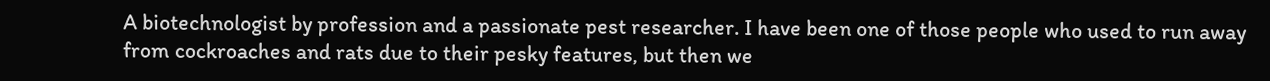A biotechnologist by profession and a passionate pest researcher. I have been one of those people who used to run away from cockroaches and rats due to their pesky features, but then we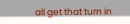all get that turn in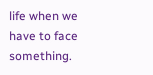life when we have to face something.